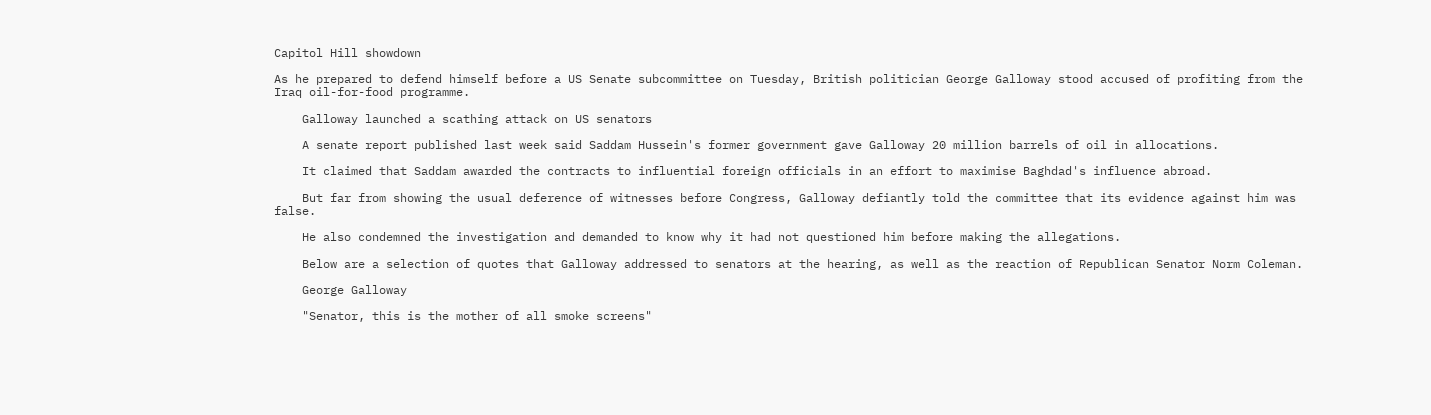Capitol Hill showdown

As he prepared to defend himself before a US Senate subcommittee on Tuesday, British politician George Galloway stood accused of profiting from the Iraq oil-for-food programme.

    Galloway launched a scathing attack on US senators

    A senate report published last week said Saddam Hussein's former government gave Galloway 20 million barrels of oil in allocations.

    It claimed that Saddam awarded the contracts to influential foreign officials in an effort to maximise Baghdad's influence abroad.

    But far from showing the usual deference of witnesses before Congress, Galloway defiantly told the committee that its evidence against him was false.

    He also condemned the investigation and demanded to know why it had not questioned him before making the allegations.

    Below are a selection of quotes that Galloway addressed to senators at the hearing, as well as the reaction of Republican Senator Norm Coleman.

    George Galloway

    "Senator, this is the mother of all smoke screens"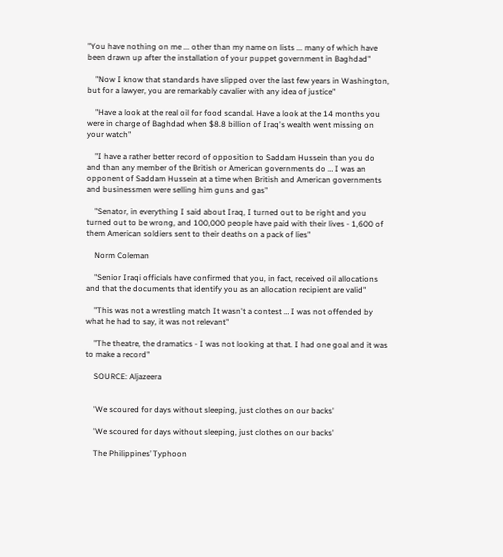"You have nothing on me ... other than my name on lists ... many of which have been drawn up after the installation of your puppet government in Baghdad"

    "Now I know that standards have slipped over the last few years in Washington, but for a lawyer, you are remarkably cavalier with any idea of justice"

    "Have a look at the real oil for food scandal. Have a look at the 14 months you were in charge of Baghdad when $8.8 billion of Iraq's wealth went missing on your watch"

    "I have a rather better record of opposition to Saddam Hussein than you do and than any member of the British or American governments do … I was an opponent of Saddam Hussein at a time when British and American governments and businessmen were selling him guns and gas"

    "Senator, in everything I said about Iraq, I turned out to be right and you turned out to be wrong, and 100,000 people have paid with their lives - 1,600 of them American soldiers sent to their deaths on a pack of lies"

    Norm Coleman

    "Senior Iraqi officials have confirmed that you, in fact, received oil allocations and that the documents that identify you as an allocation recipient are valid"

    "This was not a wrestling match It wasn't a contest … I was not offended by what he had to say, it was not relevant"

    "The theatre, the dramatics - I was not looking at that. I had one goal and it was to make a record"

    SOURCE: Aljazeera


    'We scoured for days without sleeping, just clothes on our backs'

    'We scoured for days without sleeping, just clothes on our backs'

    The Philippines’ Typhoon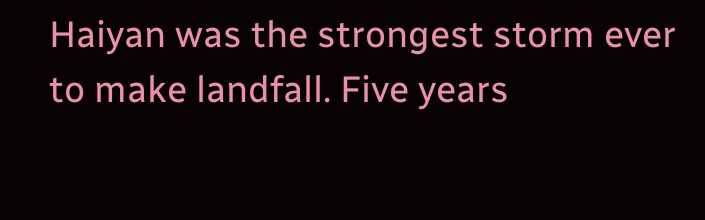Haiyan was the strongest storm ever to make landfall. Five years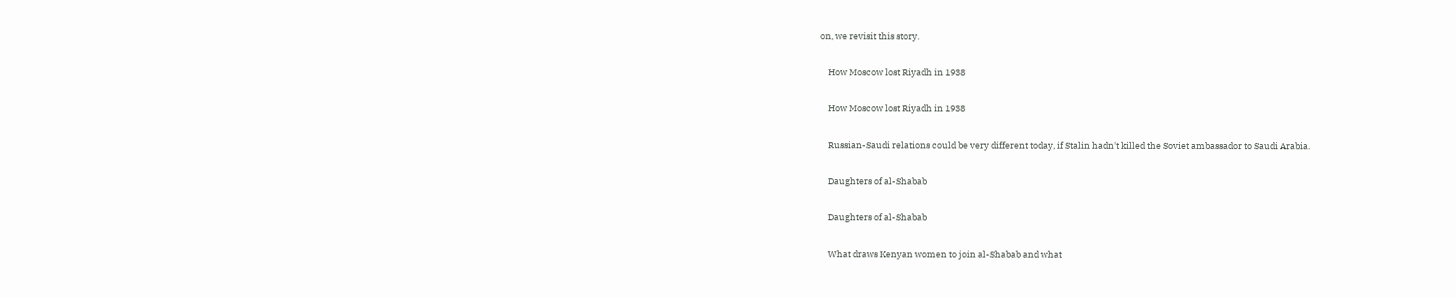on, we revisit this story.

    How Moscow lost Riyadh in 1938

    How Moscow lost Riyadh in 1938

    Russian-Saudi relations could be very different today, if Stalin hadn't killed the Soviet ambassador to Saudi Arabia.

    Daughters of al-Shabab

    Daughters of al-Shabab

    What draws Kenyan women to join al-Shabab and what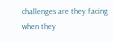challenges are they facing when they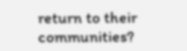return to their communities?